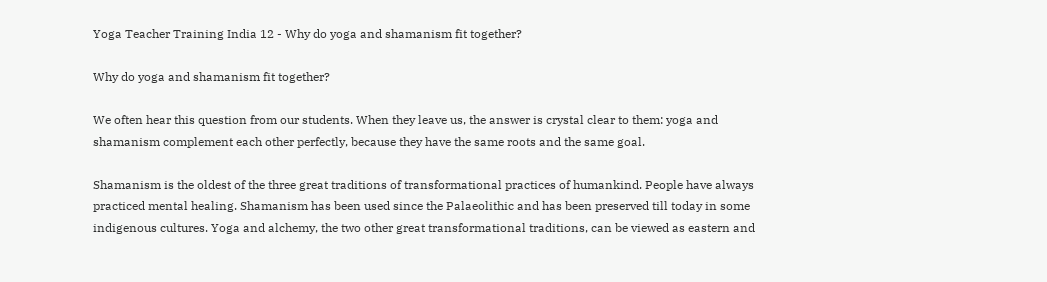Yoga Teacher Training India 12 - Why do yoga and shamanism fit together?

Why do yoga and shamanism fit together?

We often hear this question from our students. When they leave us, the answer is crystal clear to them: yoga and shamanism complement each other perfectly, because they have the same roots and the same goal.

Shamanism is the oldest of the three great traditions of transformational practices of humankind. People have always practiced mental healing. Shamanism has been used since the Palaeolithic and has been preserved till today in some indigenous cultures. Yoga and alchemy, the two other great transformational traditions, can be viewed as eastern and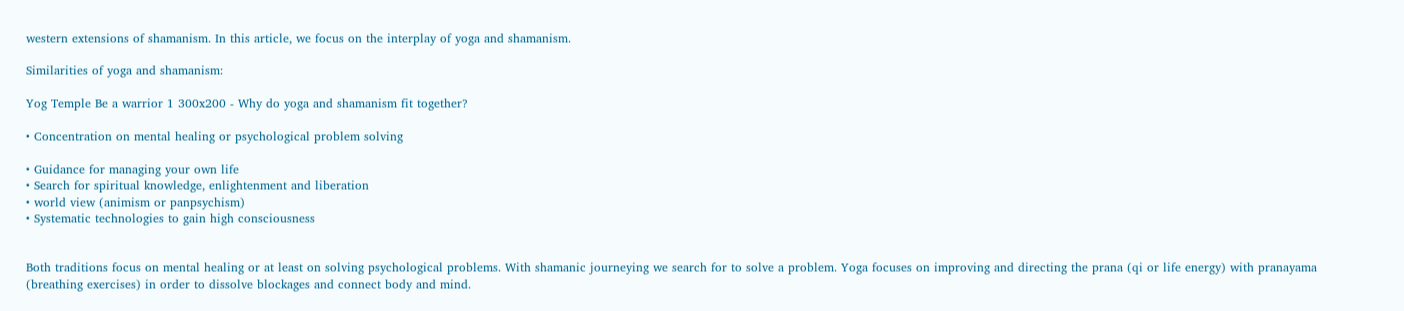western extensions of shamanism. In this article, we focus on the interplay of yoga and shamanism.

Similarities of yoga and shamanism:

Yog Temple Be a warrior 1 300x200 - Why do yoga and shamanism fit together?

• Concentration on mental healing or psychological problem solving

• Guidance for managing your own life
• Search for spiritual knowledge, enlightenment and liberation
• world view (animism or panpsychism)
• Systematic technologies to gain high consciousness


Both traditions focus on mental healing or at least on solving psychological problems. With shamanic journeying we search for to solve a problem. Yoga focuses on improving and directing the prana (qi or life energy) with pranayama (breathing exercises) in order to dissolve blockages and connect body and mind.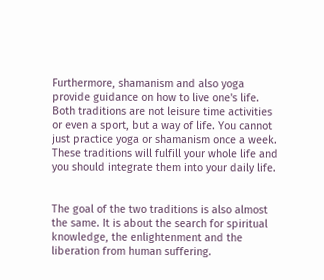Furthermore, shamanism and also yoga provide guidance on how to live one's life. Both traditions are not leisure time activities or even a sport, but a way of life. You cannot just practice yoga or shamanism once a week. These traditions will fulfill your whole life and you should integrate them into your daily life.


The goal of the two traditions is also almost the same. It is about the search for spiritual knowledge, the enlightenment and the liberation from human suffering.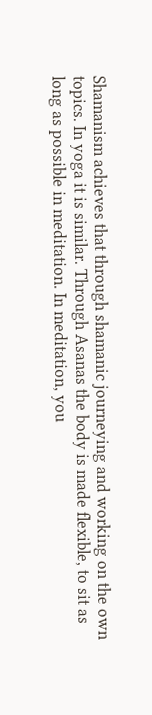Shamanism achieves that through shamanic journeying and working on the own topics. In yoga it is similar. Through Asanas the body is made flexible, to sit as long as possible in meditation. In meditation, you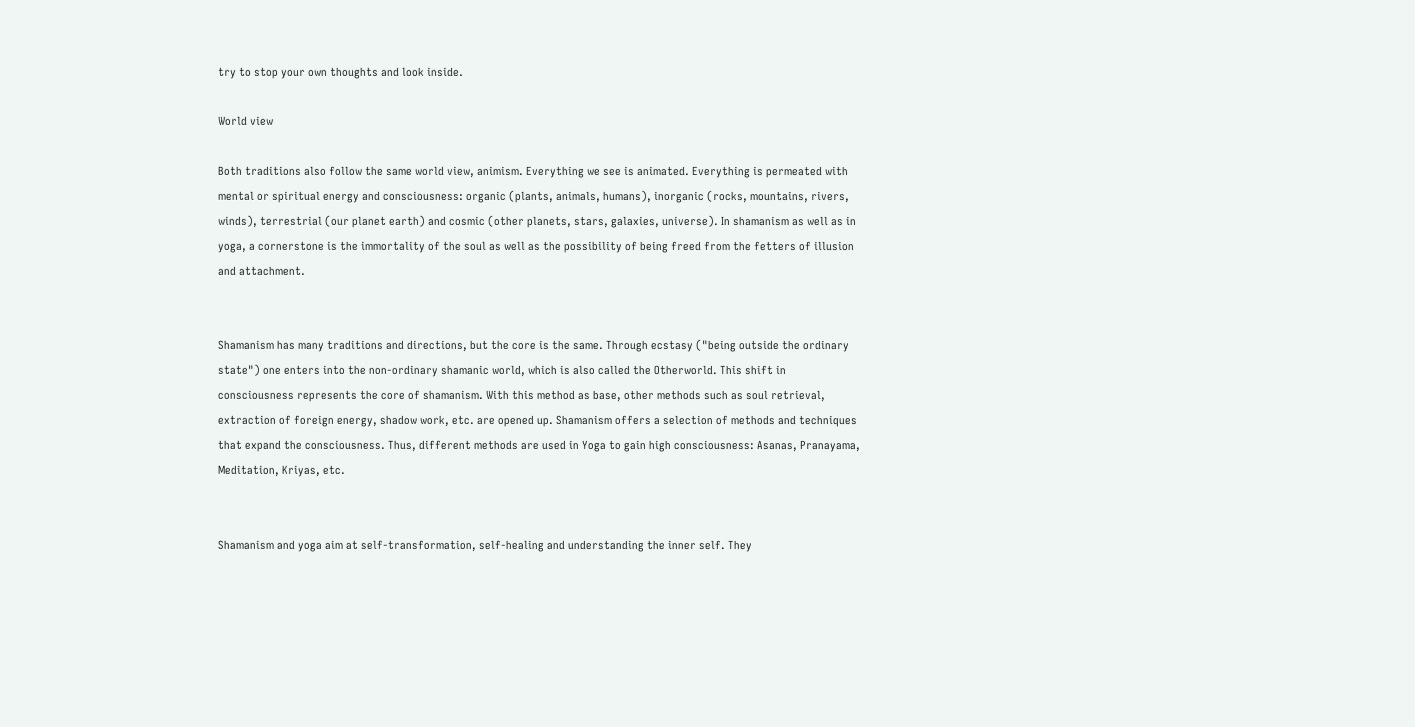try to stop your own thoughts and look inside.

World view

Both traditions also follow the same world view, animism. Everything we see is animated. Everything is permeated with mental or spiritual energy and consciousness: organic (plants, animals, humans), inorganic (rocks, mountains, rivers, winds), terrestrial (our planet earth) and cosmic (other planets, stars, galaxies, universe). In shamanism as well as in yoga, a cornerstone is the immortality of the soul as well as the possibility of being freed from the fetters of illusion and attachment.


Shamanism has many traditions and directions, but the core is the same. Through ecstasy ("being outside the ordinary state") one enters into the non-ordinary shamanic world, which is also called the Otherworld. This shift in consciousness represents the core of shamanism. With this method as base, other methods such as soul retrieval, extraction of foreign energy, shadow work, etc. are opened up. Shamanism offers a selection of methods and techniques that expand the consciousness. Thus, different methods are used in Yoga to gain high consciousness: Asanas, Pranayama, Meditation, Kriyas, etc.


Shamanism and yoga aim at self-transformation, self-healing and understanding the inner self. They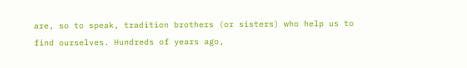are, so to speak, tradition brothers (or sisters) who help us to find ourselves. Hundreds of years ago,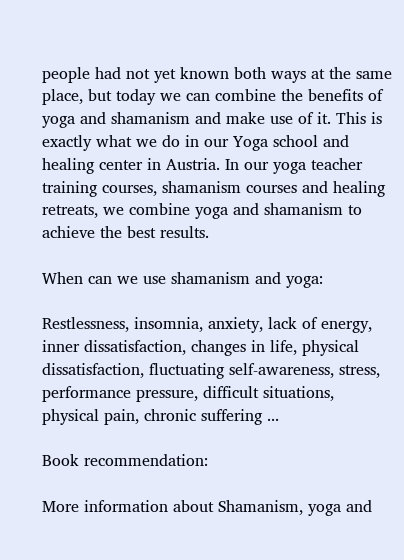people had not yet known both ways at the same place, but today we can combine the benefits of yoga and shamanism and make use of it. This is exactly what we do in our Yoga school and healing center in Austria. In our yoga teacher training courses, shamanism courses and healing retreats, we combine yoga and shamanism to achieve the best results.

When can we use shamanism and yoga:

Restlessness, insomnia, anxiety, lack of energy, inner dissatisfaction, changes in life, physical dissatisfaction, fluctuating self-awareness, stress, performance pressure, difficult situations, physical pain, chronic suffering ...

Book recommendation:

More information about Shamanism, yoga and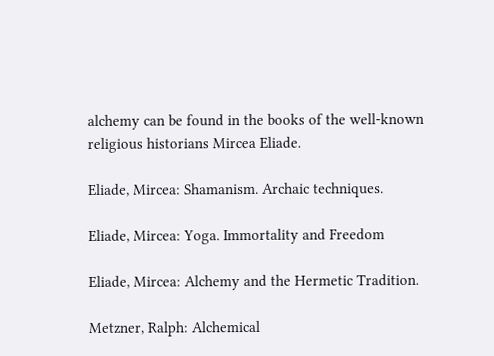alchemy can be found in the books of the well-known religious historians Mircea Eliade.

Eliade, Mircea: Shamanism. Archaic techniques.

Eliade, Mircea: Yoga. Immortality and Freedom

Eliade, Mircea: Alchemy and the Hermetic Tradition.

Metzner, Ralph: Alchemical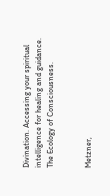Divination. Accessing your spiritual intelligence for healing and guidance. The Ecology of Consciousness.


Metzner,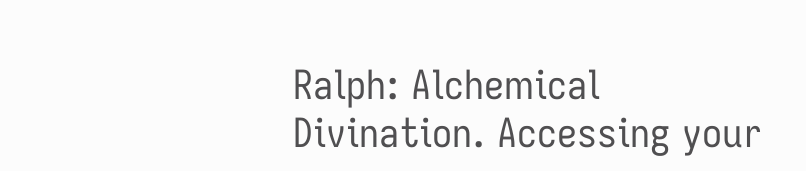Ralph: Alchemical Divination. Accessing your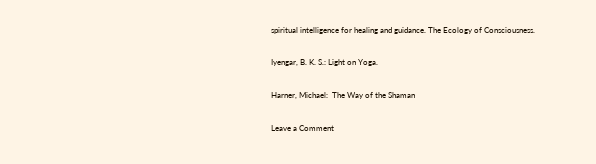spiritual intelligence for healing and guidance. The Ecology of Consciousness.

Iyengar, B. K. S.: Light on Yoga.

Harner, Michael:  The Way of the Shaman

Leave a Comment